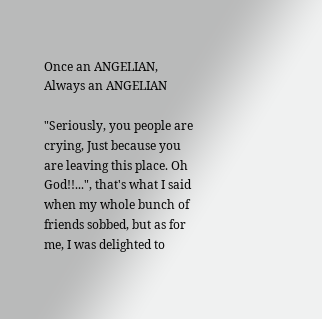Once an ANGELIAN, Always an ANGELIAN

"Seriously, you people are crying, Just because you are leaving this place. Oh God!!...", that's what I said when my whole bunch of friends sobbed, but as for me, I was delighted to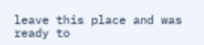leave this place and was ready to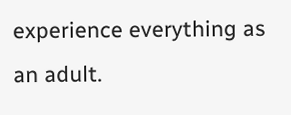experience everything as an adult.